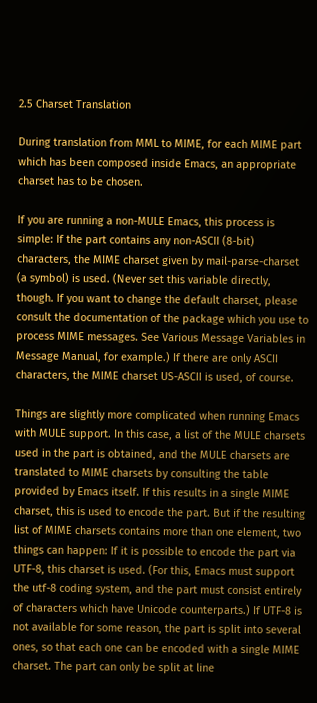2.5 Charset Translation

During translation from MML to MIME, for each MIME part which has been composed inside Emacs, an appropriate charset has to be chosen.

If you are running a non-MULE Emacs, this process is simple: If the part contains any non-ASCII (8-bit) characters, the MIME charset given by mail-parse-charset (a symbol) is used. (Never set this variable directly, though. If you want to change the default charset, please consult the documentation of the package which you use to process MIME messages. See Various Message Variables in Message Manual, for example.) If there are only ASCII characters, the MIME charset US-ASCII is used, of course.

Things are slightly more complicated when running Emacs with MULE support. In this case, a list of the MULE charsets used in the part is obtained, and the MULE charsets are translated to MIME charsets by consulting the table provided by Emacs itself. If this results in a single MIME charset, this is used to encode the part. But if the resulting list of MIME charsets contains more than one element, two things can happen: If it is possible to encode the part via UTF-8, this charset is used. (For this, Emacs must support the utf-8 coding system, and the part must consist entirely of characters which have Unicode counterparts.) If UTF-8 is not available for some reason, the part is split into several ones, so that each one can be encoded with a single MIME charset. The part can only be split at line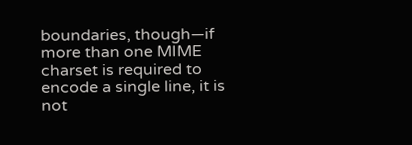boundaries, though—if more than one MIME charset is required to encode a single line, it is not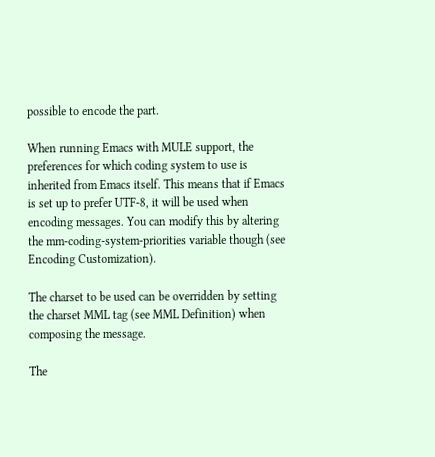possible to encode the part.

When running Emacs with MULE support, the preferences for which coding system to use is inherited from Emacs itself. This means that if Emacs is set up to prefer UTF-8, it will be used when encoding messages. You can modify this by altering the mm-coding-system-priorities variable though (see Encoding Customization).

The charset to be used can be overridden by setting the charset MML tag (see MML Definition) when composing the message.

The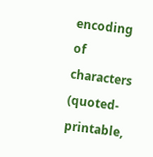encoding of characters (quoted-printable,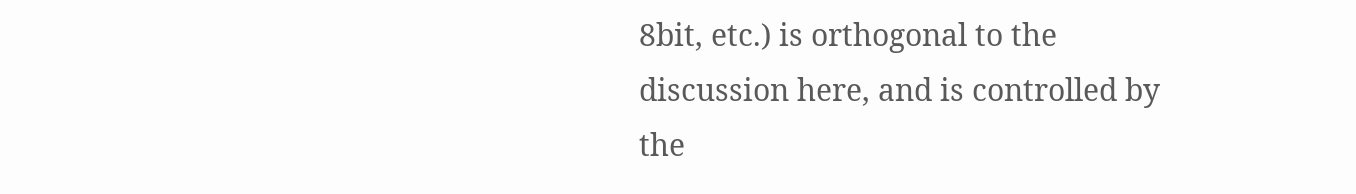8bit, etc.) is orthogonal to the discussion here, and is controlled by the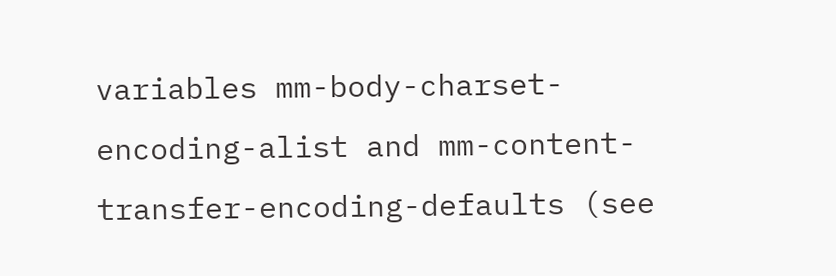variables mm-body-charset-encoding-alist and mm-content-transfer-encoding-defaults (see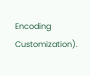Encoding Customization).